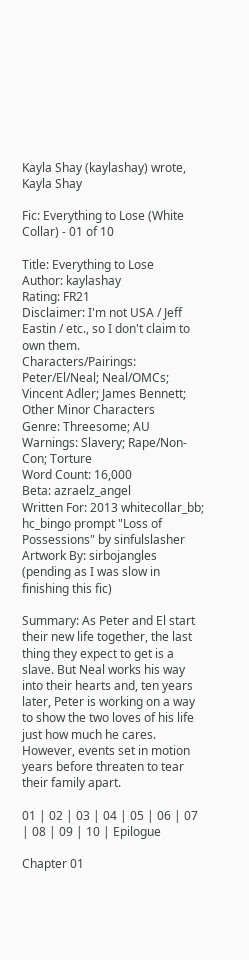Kayla Shay (kaylashay) wrote,
Kayla Shay

Fic: Everything to Lose (White Collar) - 01 of 10

Title: Everything to Lose
Author: kaylashay
Rating: FR21
Disclaimer: I'm not USA / Jeff Eastin / etc., so I don't claim to own them.
Characters/Pairings: Peter/El/Neal; Neal/OMCs; Vincent Adler; James Bennett; Other Minor Characters
Genre: Threesome; AU
Warnings: Slavery; Rape/Non-Con; Torture
Word Count: 16,000
Beta: azraelz_angel
Written For: 2013 whitecollar_bb; hc_bingo prompt "Loss of Possessions" by sinfulslasher
Artwork By: sirbojangles (pending as I was slow in finishing this fic)

Summary: As Peter and El start their new life together, the last thing they expect to get is a slave. But Neal works his way into their hearts and, ten years later, Peter is working on a way to show the two loves of his life just how much he cares. However, events set in motion years before threaten to tear their family apart.

01 | 02 | 03 | 04 | 05 | 06 | 07 | 08 | 09 | 10 | Epilogue

Chapter 01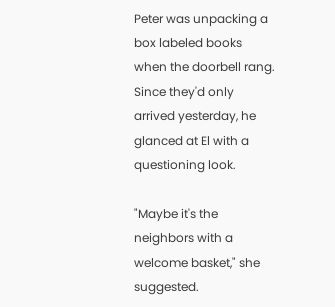Peter was unpacking a box labeled books when the doorbell rang. Since they'd only arrived yesterday, he glanced at El with a questioning look.

"Maybe it's the neighbors with a welcome basket," she suggested.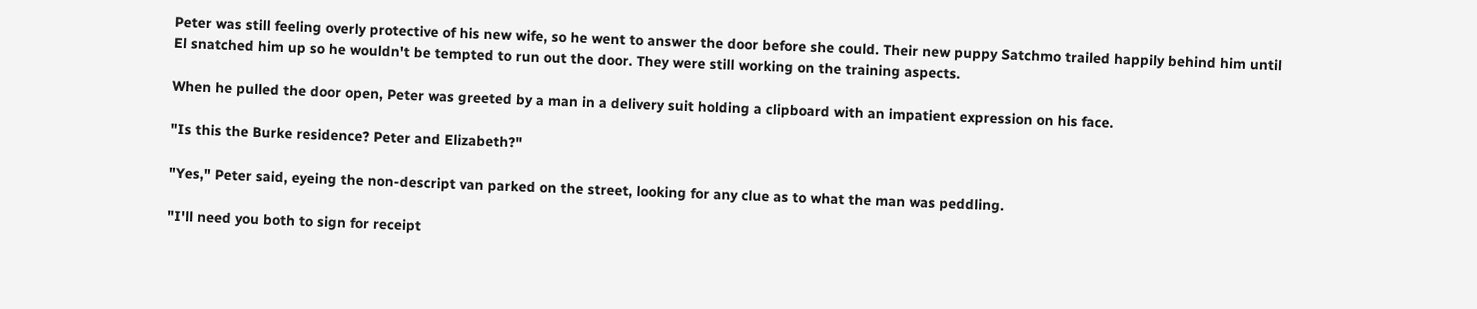Peter was still feeling overly protective of his new wife, so he went to answer the door before she could. Their new puppy Satchmo trailed happily behind him until El snatched him up so he wouldn't be tempted to run out the door. They were still working on the training aspects.

When he pulled the door open, Peter was greeted by a man in a delivery suit holding a clipboard with an impatient expression on his face.

"Is this the Burke residence? Peter and Elizabeth?"

"Yes," Peter said, eyeing the non-descript van parked on the street, looking for any clue as to what the man was peddling.

"I'll need you both to sign for receipt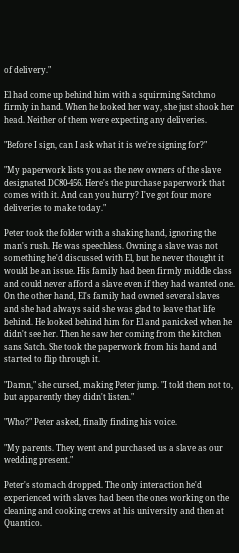of delivery."

El had come up behind him with a squirming Satchmo firmly in hand. When he looked her way, she just shook her head. Neither of them were expecting any deliveries.

"Before I sign, can I ask what it is we're signing for?"

"My paperwork lists you as the new owners of the slave designated DC80-456. Here's the purchase paperwork that comes with it. And can you hurry? I've got four more deliveries to make today."

Peter took the folder with a shaking hand, ignoring the man's rush. He was speechless. Owning a slave was not something he'd discussed with El, but he never thought it would be an issue. His family had been firmly middle class and could never afford a slave even if they had wanted one. On the other hand, El's family had owned several slaves and she had always said she was glad to leave that life behind. He looked behind him for El and panicked when he didn't see her. Then he saw her coming from the kitchen sans Satch. She took the paperwork from his hand and started to flip through it.

"Damn," she cursed, making Peter jump. "I told them not to, but apparently they didn't listen."

"Who?" Peter asked, finally finding his voice.

"My parents. They went and purchased us a slave as our wedding present."

Peter's stomach dropped. The only interaction he'd experienced with slaves had been the ones working on the cleaning and cooking crews at his university and then at Quantico.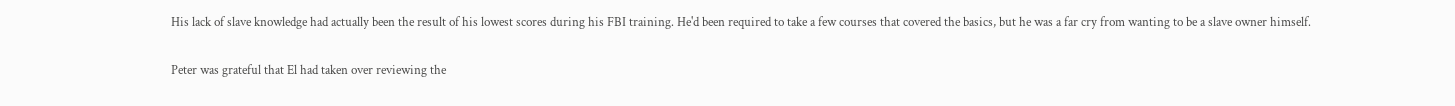His lack of slave knowledge had actually been the result of his lowest scores during his FBI training. He'd been required to take a few courses that covered the basics, but he was a far cry from wanting to be a slave owner himself.

Peter was grateful that El had taken over reviewing the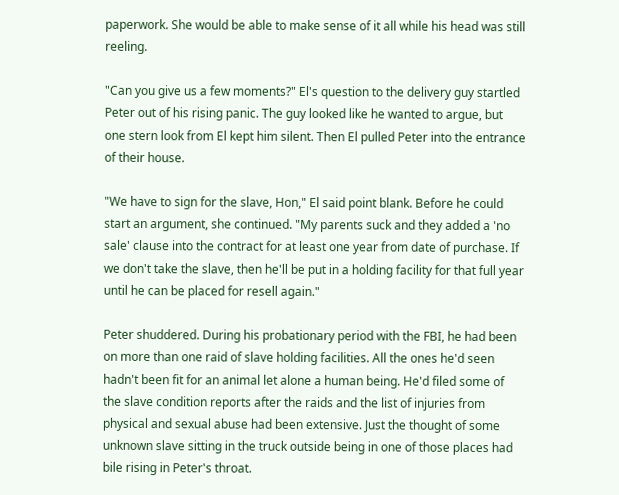paperwork. She would be able to make sense of it all while his head was still reeling.

"Can you give us a few moments?" El's question to the delivery guy startled Peter out of his rising panic. The guy looked like he wanted to argue, but one stern look from El kept him silent. Then El pulled Peter into the entrance of their house.

"We have to sign for the slave, Hon," El said point blank. Before he could start an argument, she continued. "My parents suck and they added a 'no sale' clause into the contract for at least one year from date of purchase. If we don't take the slave, then he'll be put in a holding facility for that full year until he can be placed for resell again."

Peter shuddered. During his probationary period with the FBI, he had been on more than one raid of slave holding facilities. All the ones he'd seen hadn't been fit for an animal let alone a human being. He'd filed some of the slave condition reports after the raids and the list of injuries from physical and sexual abuse had been extensive. Just the thought of some unknown slave sitting in the truck outside being in one of those places had bile rising in Peter's throat.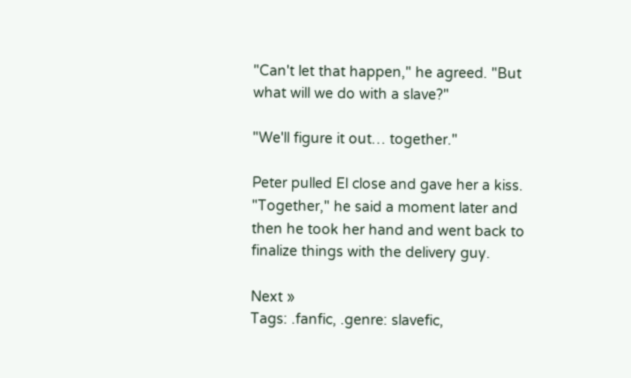"Can't let that happen," he agreed. "But what will we do with a slave?"

"We'll figure it out… together."

Peter pulled El close and gave her a kiss. "Together," he said a moment later and then he took her hand and went back to finalize things with the delivery guy.

Next »
Tags: .fanfic, .genre: slavefic,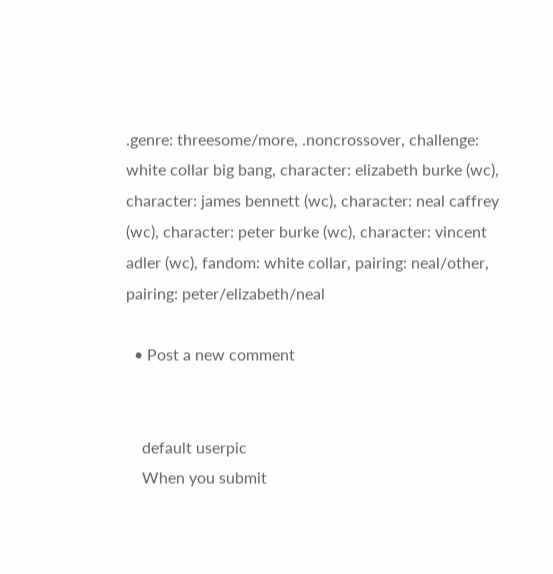.genre: threesome/more, .noncrossover, challenge: white collar big bang, character: elizabeth burke (wc), character: james bennett (wc), character: neal caffrey (wc), character: peter burke (wc), character: vincent adler (wc), fandom: white collar, pairing: neal/other, pairing: peter/elizabeth/neal

  • Post a new comment


    default userpic
    When you submit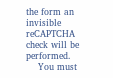the form an invisible reCAPTCHA check will be performed.
    You must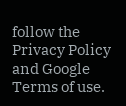follow the Privacy Policy and Google Terms of use.